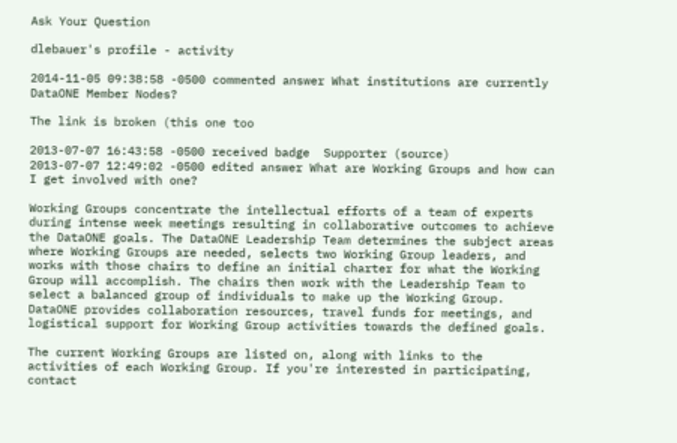Ask Your Question

dlebauer's profile - activity

2014-11-05 09:38:58 -0500 commented answer What institutions are currently DataONE Member Nodes?

The link is broken (this one too

2013-07-07 16:43:58 -0500 received badge  Supporter (source)
2013-07-07 12:49:02 -0500 edited answer What are Working Groups and how can I get involved with one?

Working Groups concentrate the intellectual efforts of a team of experts during intense week meetings resulting in collaborative outcomes to achieve the DataONE goals. The DataONE Leadership Team determines the subject areas where Working Groups are needed, selects two Working Group leaders, and works with those chairs to define an initial charter for what the Working Group will accomplish. The chairs then work with the Leadership Team to select a balanced group of individuals to make up the Working Group. DataONE provides collaboration resources, travel funds for meetings, and logistical support for Working Group activities towards the defined goals.

The current Working Groups are listed on, along with links to the activities of each Working Group. If you're interested in participating, contact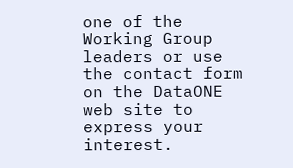one of the Working Group leaders or use the contact form on the DataONE web site to express your interest.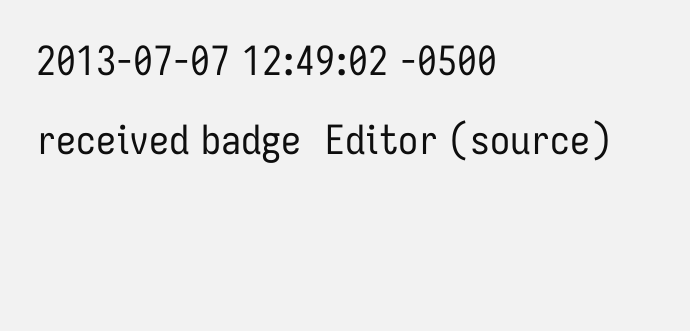2013-07-07 12:49:02 -0500 received badge  Editor (source)